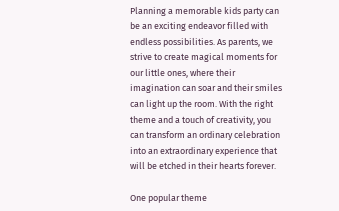Planning a memorable kids party can be an exciting endeavor filled with endless possibilities. As parents, we strive to create magical moments for our little ones, where their imagination can soar and their smiles can light up the room. With the right theme and a touch of creativity, you can transform an ordinary celebration into an extraordinary experience that will be etched in their hearts forever.

One popular theme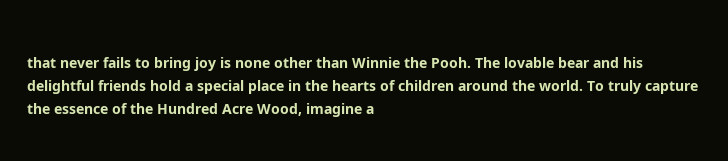that never fails to bring joy is none other than Winnie the Pooh. The lovable bear and his delightful friends hold a special place in the hearts of children around the world. To truly capture the essence of the Hundred Acre Wood, imagine a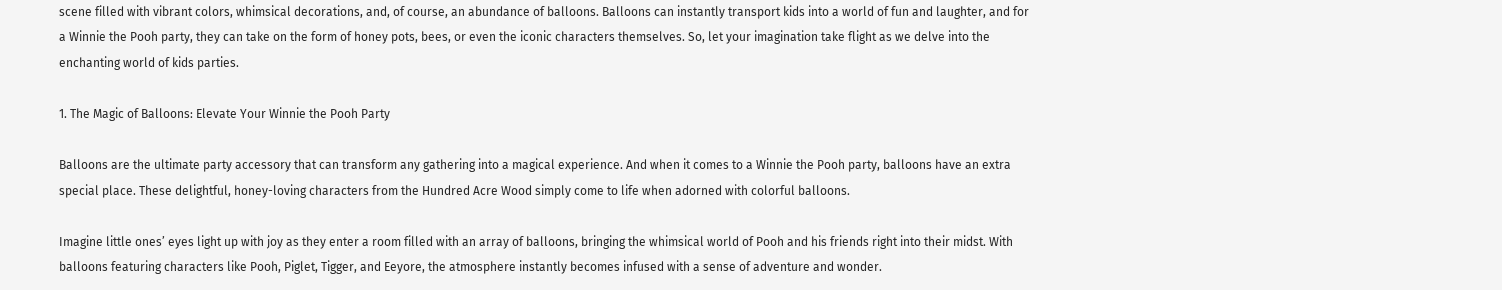scene filled with vibrant colors, whimsical decorations, and, of course, an abundance of balloons. Balloons can instantly transport kids into a world of fun and laughter, and for a Winnie the Pooh party, they can take on the form of honey pots, bees, or even the iconic characters themselves. So, let your imagination take flight as we delve into the enchanting world of kids parties.

1. The Magic of Balloons: Elevate Your Winnie the Pooh Party

Balloons are the ultimate party accessory that can transform any gathering into a magical experience. And when it comes to a Winnie the Pooh party, balloons have an extra special place. These delightful, honey-loving characters from the Hundred Acre Wood simply come to life when adorned with colorful balloons.

Imagine little ones’ eyes light up with joy as they enter a room filled with an array of balloons, bringing the whimsical world of Pooh and his friends right into their midst. With balloons featuring characters like Pooh, Piglet, Tigger, and Eeyore, the atmosphere instantly becomes infused with a sense of adventure and wonder.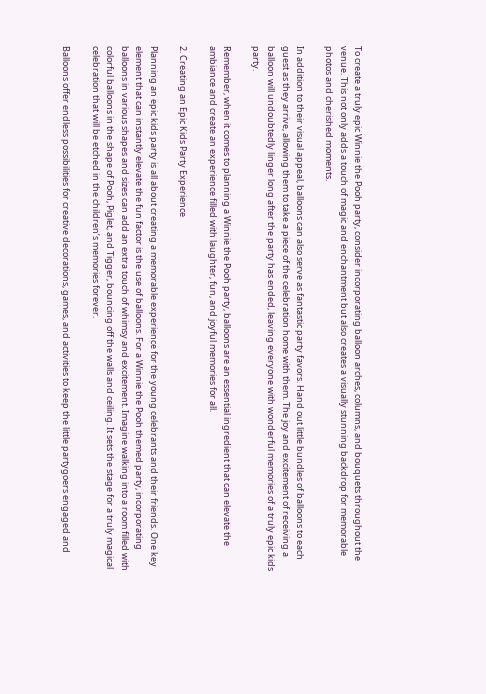To create a truly epic Winnie the Pooh party, consider incorporating balloon arches, columns, and bouquets throughout the venue. This not only adds a touch of magic and enchantment but also creates a visually stunning backdrop for memorable photos and cherished moments.

In addition to their visual appeal, balloons can also serve as fantastic party favors. Hand out little bundles of balloons to each guest as they arrive, allowing them to take a piece of the celebration home with them. The joy and excitement of receiving a balloon will undoubtedly linger long after the party has ended, leaving everyone with wonderful memories of a truly epic kids party.

Remember, when it comes to planning a Winnie the Pooh party, balloons are an essential ingredient that can elevate the ambiance and create an experience filled with laughter, fun, and joyful memories for all.

2. Creating an Epic Kids Party Experience

Planning an epic kids party is all about creating a memorable experience for the young celebrants and their friends. One key element that can instantly elevate the fun factor is the use of balloons. For a Winnie the Pooh themed party, incorporating balloons in various shapes and sizes can add an extra touch of whimsy and excitement. Imagine walking into a room filled with colorful balloons in the shape of Pooh, Piglet, and Tigger, bouncing off the walls and ceiling. It sets the stage for a truly magical celebration that will be etched in the children’s memories forever.

Balloons offer endless possibilities for creative decorations, games, and activities to keep the little partygoers engaged and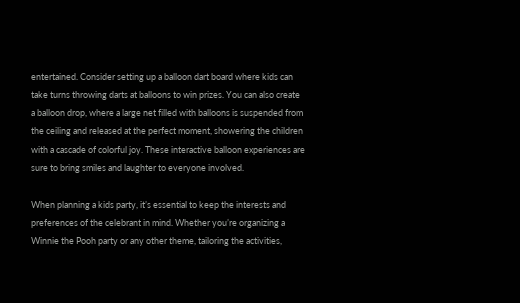entertained. Consider setting up a balloon dart board where kids can take turns throwing darts at balloons to win prizes. You can also create a balloon drop, where a large net filled with balloons is suspended from the ceiling and released at the perfect moment, showering the children with a cascade of colorful joy. These interactive balloon experiences are sure to bring smiles and laughter to everyone involved.

When planning a kids party, it’s essential to keep the interests and preferences of the celebrant in mind. Whether you’re organizing a Winnie the Pooh party or any other theme, tailoring the activities,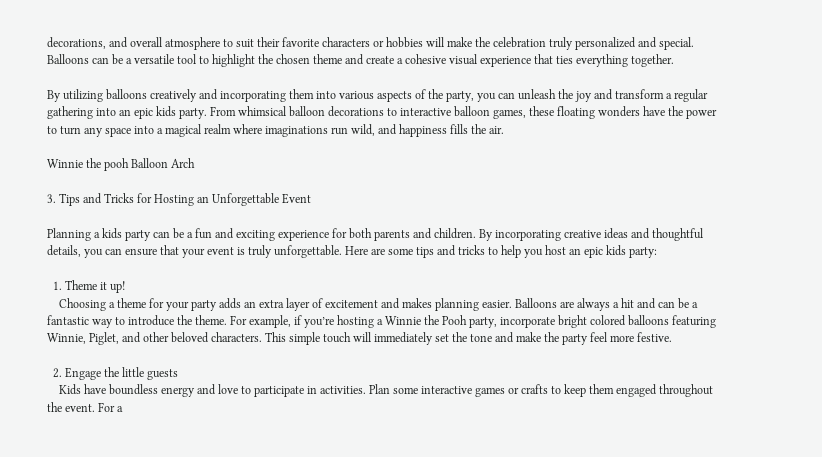decorations, and overall atmosphere to suit their favorite characters or hobbies will make the celebration truly personalized and special. Balloons can be a versatile tool to highlight the chosen theme and create a cohesive visual experience that ties everything together.

By utilizing balloons creatively and incorporating them into various aspects of the party, you can unleash the joy and transform a regular gathering into an epic kids party. From whimsical balloon decorations to interactive balloon games, these floating wonders have the power to turn any space into a magical realm where imaginations run wild, and happiness fills the air.

Winnie the pooh Balloon Arch

3. Tips and Tricks for Hosting an Unforgettable Event

Planning a kids party can be a fun and exciting experience for both parents and children. By incorporating creative ideas and thoughtful details, you can ensure that your event is truly unforgettable. Here are some tips and tricks to help you host an epic kids party:

  1. Theme it up!
    Choosing a theme for your party adds an extra layer of excitement and makes planning easier. Balloons are always a hit and can be a fantastic way to introduce the theme. For example, if you’re hosting a Winnie the Pooh party, incorporate bright colored balloons featuring Winnie, Piglet, and other beloved characters. This simple touch will immediately set the tone and make the party feel more festive.

  2. Engage the little guests
    Kids have boundless energy and love to participate in activities. Plan some interactive games or crafts to keep them engaged throughout the event. For a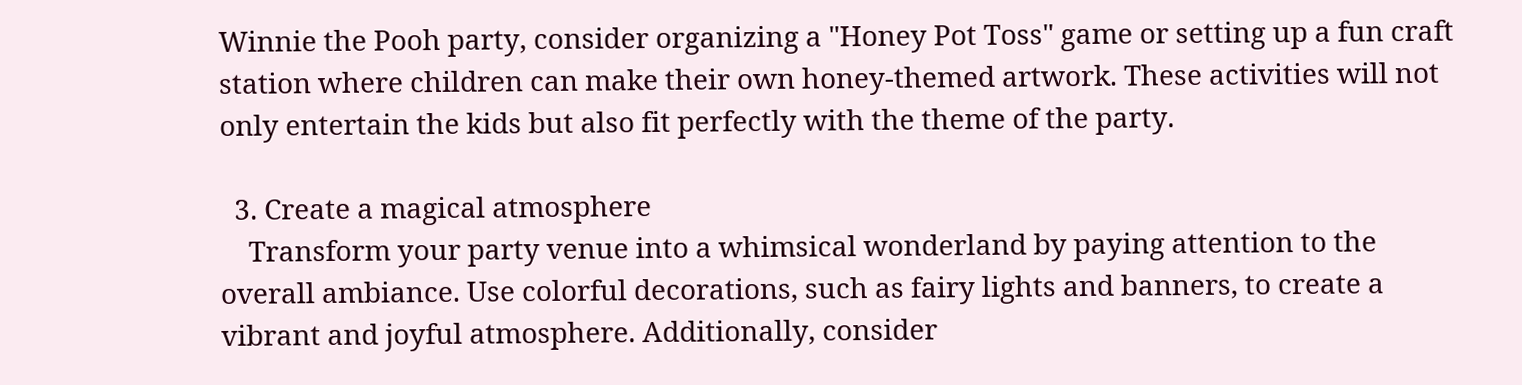Winnie the Pooh party, consider organizing a "Honey Pot Toss" game or setting up a fun craft station where children can make their own honey-themed artwork. These activities will not only entertain the kids but also fit perfectly with the theme of the party.

  3. Create a magical atmosphere
    Transform your party venue into a whimsical wonderland by paying attention to the overall ambiance. Use colorful decorations, such as fairy lights and banners, to create a vibrant and joyful atmosphere. Additionally, consider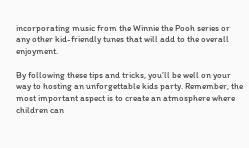incorporating music from the Winnie the Pooh series or any other kid-friendly tunes that will add to the overall enjoyment.

By following these tips and tricks, you’ll be well on your way to hosting an unforgettable kids party. Remember, the most important aspect is to create an atmosphere where children can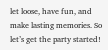let loose, have fun, and make lasting memories. So let’s get the party started!